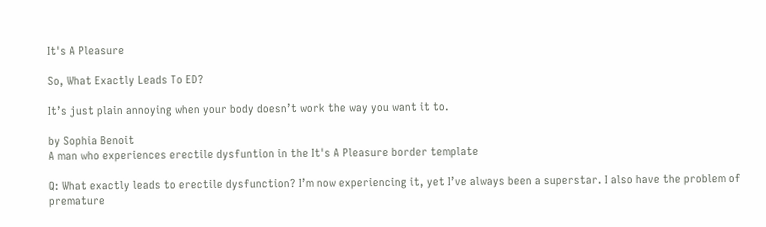It's A Pleasure

So, What Exactly Leads To ED?

It’s just plain annoying when your body doesn’t work the way you want it to.

by Sophia Benoit
A man who experiences erectile dysfuntion in the It's A Pleasure border template

Q: What exactly leads to erectile dysfunction? I’m now experiencing it, yet I’ve always been a superstar. I also have the problem of premature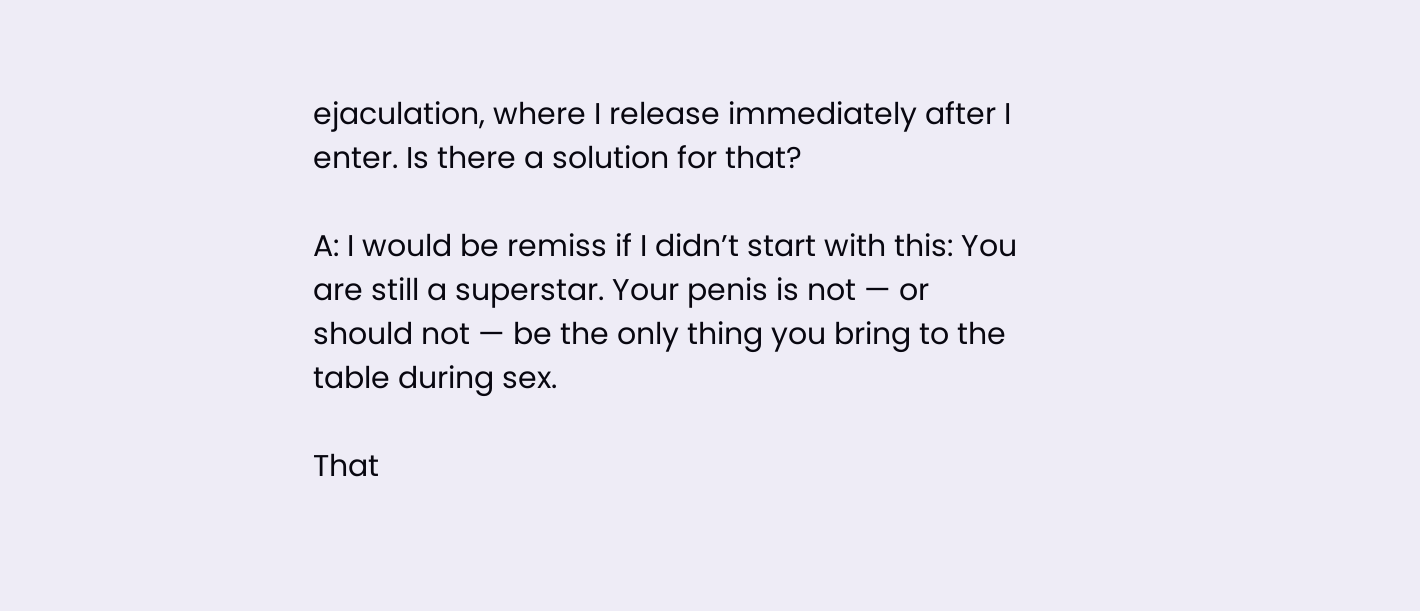ejaculation, where I release immediately after I enter. Is there a solution for that?

A: I would be remiss if I didn’t start with this: You are still a superstar. Your penis is not — or should not — be the only thing you bring to the table during sex.

That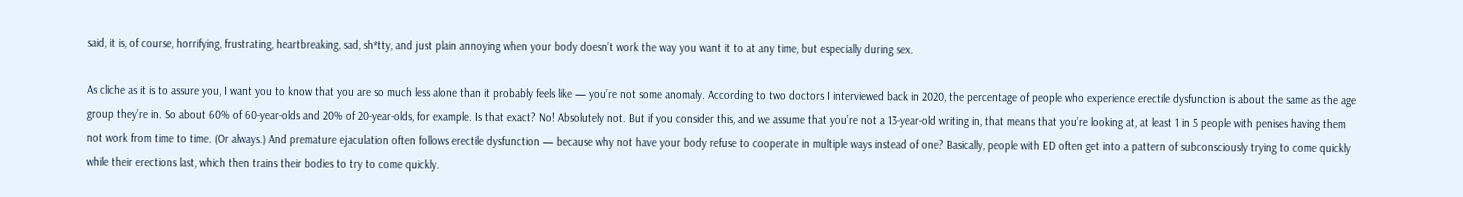said, it is, of course, horrifying, frustrating, heartbreaking, sad, sh*tty, and just plain annoying when your body doesn’t work the way you want it to at any time, but especially during sex.

As cliche as it is to assure you, I want you to know that you are so much less alone than it probably feels like — you’re not some anomaly. According to two doctors I interviewed back in 2020, the percentage of people who experience erectile dysfunction is about the same as the age group they’re in. So about 60% of 60-year-olds and 20% of 20-year-olds, for example. Is that exact? No! Absolutely not. But if you consider this, and we assume that you’re not a 13-year-old writing in, that means that you’re looking at, at least 1 in 5 people with penises having them not work from time to time. (Or always.) And premature ejaculation often follows erectile dysfunction — because why not have your body refuse to cooperate in multiple ways instead of one? Basically, people with ED often get into a pattern of subconsciously trying to come quickly while their erections last, which then trains their bodies to try to come quickly.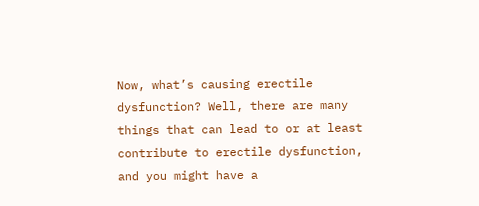Now, what’s causing erectile dysfunction? Well, there are many things that can lead to or at least contribute to erectile dysfunction, and you might have a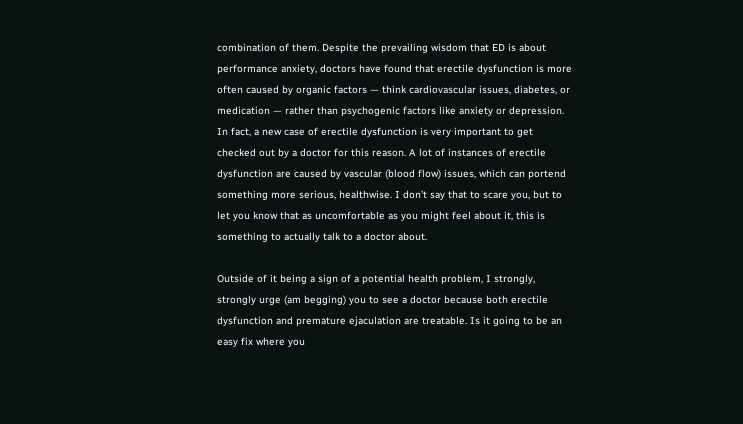combination of them. Despite the prevailing wisdom that ED is about performance anxiety, doctors have found that erectile dysfunction is more often caused by organic factors — think cardiovascular issues, diabetes, or medication — rather than psychogenic factors like anxiety or depression. In fact, a new case of erectile dysfunction is very important to get checked out by a doctor for this reason. A lot of instances of erectile dysfunction are caused by vascular (blood flow) issues, which can portend something more serious, healthwise. I don’t say that to scare you, but to let you know that as uncomfortable as you might feel about it, this is something to actually talk to a doctor about.

Outside of it being a sign of a potential health problem, I strongly, strongly urge (am begging) you to see a doctor because both erectile dysfunction and premature ejaculation are treatable. Is it going to be an easy fix where you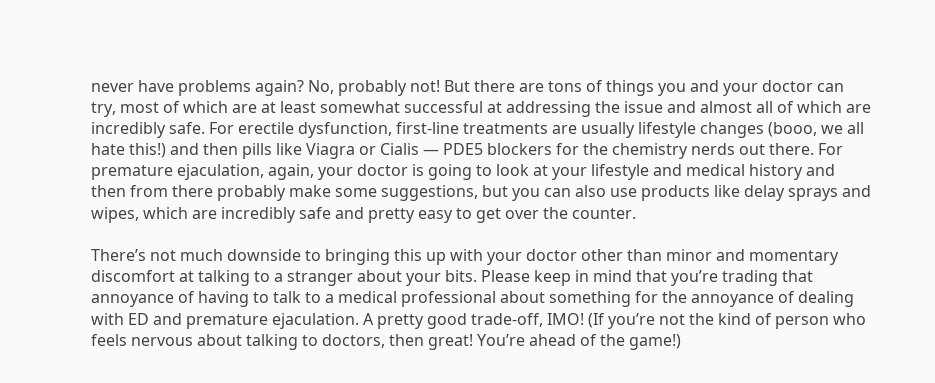never have problems again? No, probably not! But there are tons of things you and your doctor can try, most of which are at least somewhat successful at addressing the issue and almost all of which are incredibly safe. For erectile dysfunction, first-line treatments are usually lifestyle changes (booo, we all hate this!) and then pills like Viagra or Cialis — PDE5 blockers for the chemistry nerds out there. For premature ejaculation, again, your doctor is going to look at your lifestyle and medical history and then from there probably make some suggestions, but you can also use products like delay sprays and wipes, which are incredibly safe and pretty easy to get over the counter.

There’s not much downside to bringing this up with your doctor other than minor and momentary discomfort at talking to a stranger about your bits. Please keep in mind that you’re trading that annoyance of having to talk to a medical professional about something for the annoyance of dealing with ED and premature ejaculation. A pretty good trade-off, IMO! (If you’re not the kind of person who feels nervous about talking to doctors, then great! You’re ahead of the game!)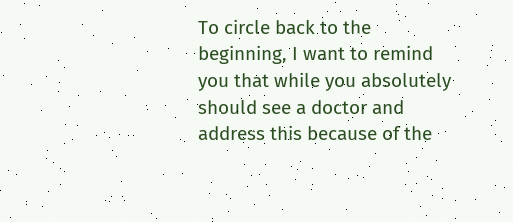To circle back to the beginning, I want to remind you that while you absolutely should see a doctor and address this because of the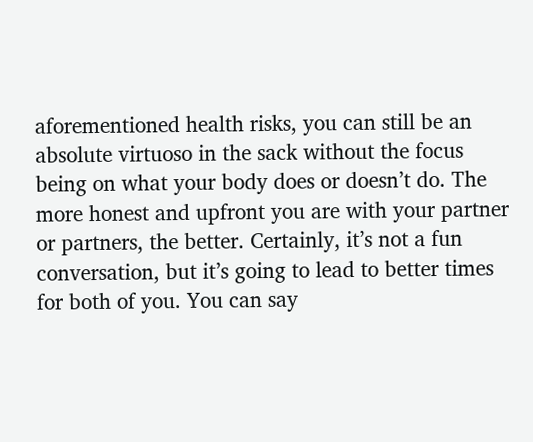aforementioned health risks, you can still be an absolute virtuoso in the sack without the focus being on what your body does or doesn’t do. The more honest and upfront you are with your partner or partners, the better. Certainly, it’s not a fun conversation, but it’s going to lead to better times for both of you. You can say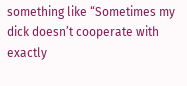something like “Sometimes my dick doesn’t cooperate with exactly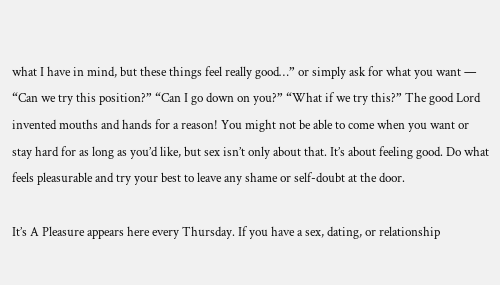what I have in mind, but these things feel really good…” or simply ask for what you want — “Can we try this position?” “Can I go down on you?” “What if we try this?” The good Lord invented mouths and hands for a reason! You might not be able to come when you want or stay hard for as long as you’d like, but sex isn’t only about that. It’s about feeling good. Do what feels pleasurable and try your best to leave any shame or self-doubt at the door.

It’s A Pleasure appears here every Thursday. If you have a sex, dating, or relationship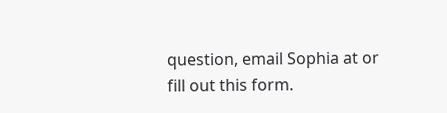question, email Sophia at or fill out this form.